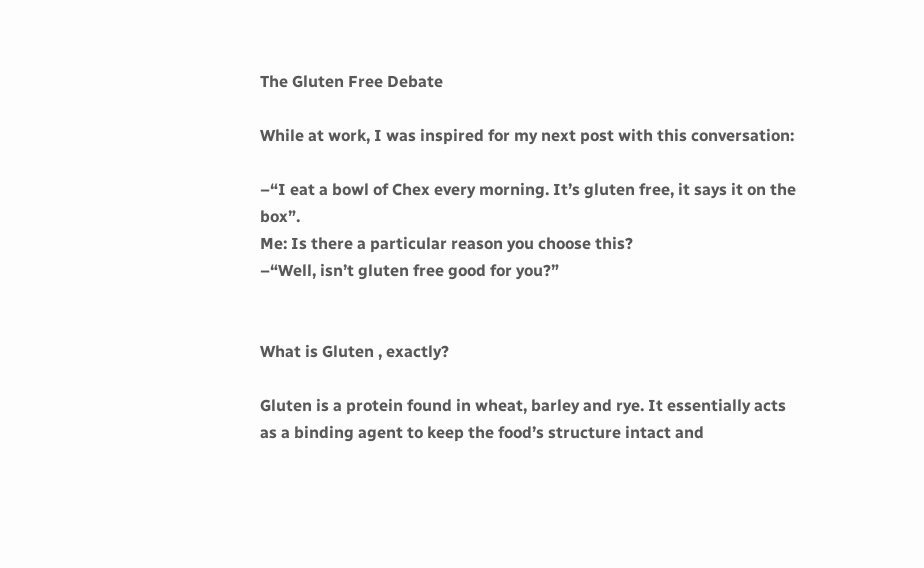The Gluten Free Debate

While at work, I was inspired for my next post with this conversation:

–“I eat a bowl of Chex every morning. It’s gluten free, it says it on the box”.
Me: Is there a particular reason you choose this?
–“Well, isn’t gluten free good for you?”


What is Gluten , exactly?

Gluten is a protein found in wheat, barley and rye. It essentially acts as a binding agent to keep the food’s structure intact and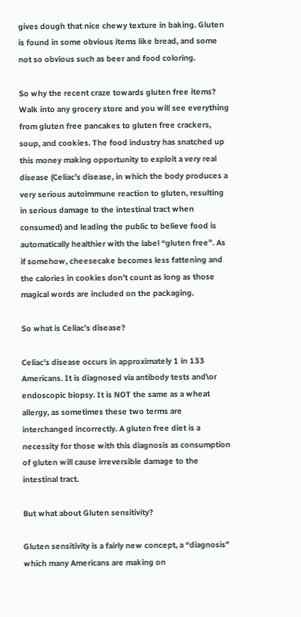gives dough that nice chewy texture in baking. Gluten is found in some obvious items like bread, and some not so obvious such as beer and food coloring.

So why the recent craze towards gluten free items?
Walk into any grocery store and you will see everything from gluten free pancakes to gluten free crackers, soup, and cookies. The food industry has snatched up this money making opportunity to exploit a very real disease (Celiac’s disease, in which the body produces a very serious autoimmune reaction to gluten, resulting in serious damage to the intestinal tract when consumed) and leading the public to believe food is automatically healthier with the label “gluten free”. As if somehow, cheesecake becomes less fattening and the calories in cookies don’t count as long as those magical words are included on the packaging.

So what is Celiac’s disease?

Celiac’s disease occurs in approximately 1 in 133 Americans. It is diagnosed via antibody tests and\or endoscopic biopsy. It is NOT the same as a wheat allergy, as sometimes these two terms are interchanged incorrectly. A gluten free diet is a necessity for those with this diagnosis as consumption of gluten will cause irreversible damage to the intestinal tract.

But what about Gluten sensitivity?

Gluten sensitivity is a fairly new concept, a “diagnosis” which many Americans are making on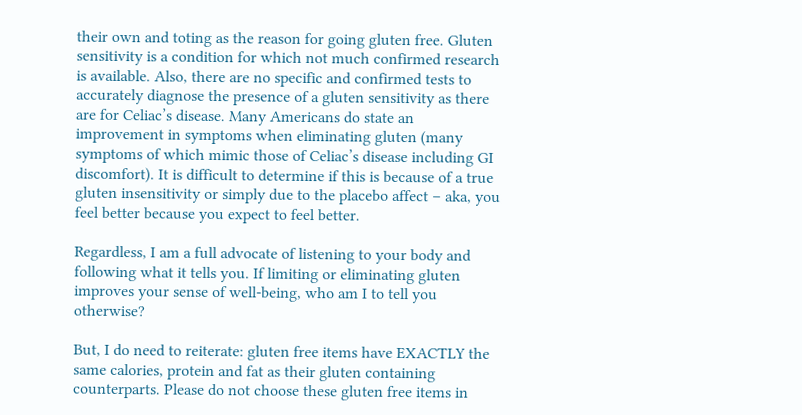their own and toting as the reason for going gluten free. Gluten sensitivity is a condition for which not much confirmed research is available. Also, there are no specific and confirmed tests to accurately diagnose the presence of a gluten sensitivity as there are for Celiac’s disease. Many Americans do state an improvement in symptoms when eliminating gluten (many symptoms of which mimic those of Celiac’s disease including GI discomfort). It is difficult to determine if this is because of a true gluten insensitivity or simply due to the placebo affect – aka, you feel better because you expect to feel better.

Regardless, I am a full advocate of listening to your body and following what it tells you. If limiting or eliminating gluten improves your sense of well-being, who am I to tell you otherwise?

But, I do need to reiterate: gluten free items have EXACTLY the same calories, protein and fat as their gluten containing counterparts. Please do not choose these gluten free items in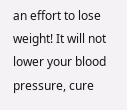an effort to lose weight! It will not lower your blood pressure, cure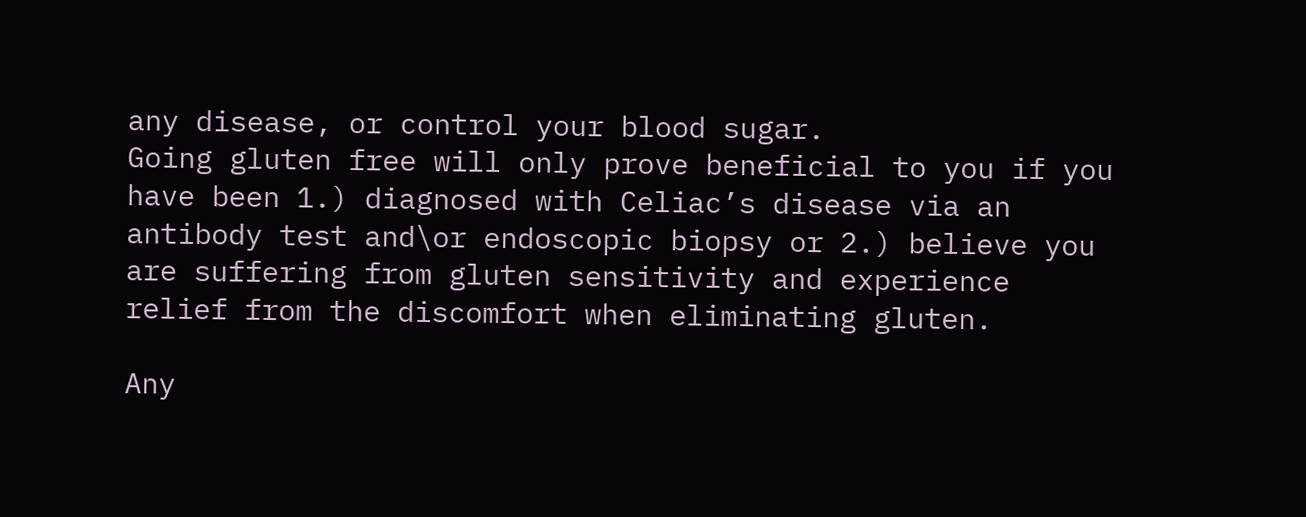any disease, or control your blood sugar.
Going gluten free will only prove beneficial to you if you have been 1.) diagnosed with Celiac’s disease via an antibody test and\or endoscopic biopsy or 2.) believe you are suffering from gluten sensitivity and experience relief from the discomfort when eliminating gluten.

Any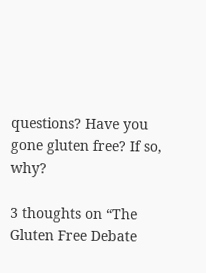questions? Have you gone gluten free? If so, why?

3 thoughts on “The Gluten Free Debate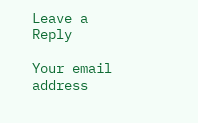Leave a Reply

Your email address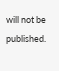will not be published.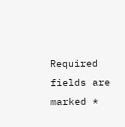Required fields are marked *